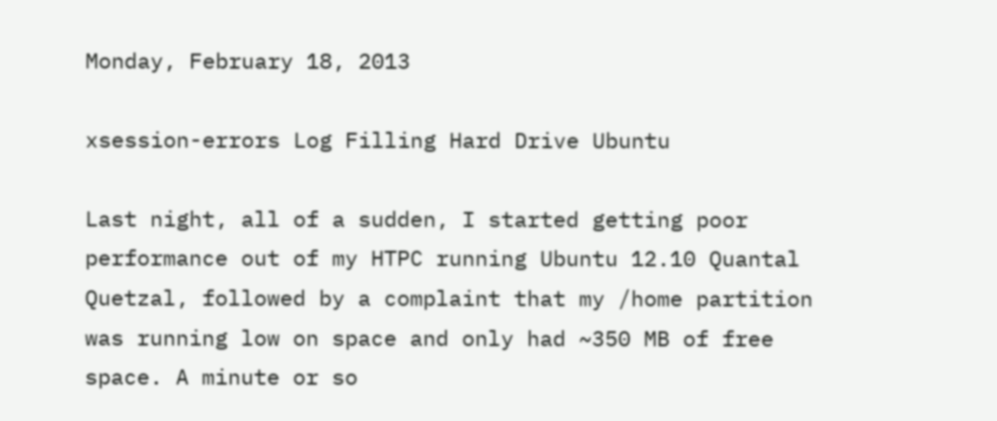Monday, February 18, 2013

xsession-errors Log Filling Hard Drive Ubuntu

Last night, all of a sudden, I started getting poor performance out of my HTPC running Ubuntu 12.10 Quantal Quetzal, followed by a complaint that my /home partition was running low on space and only had ~350 MB of free space. A minute or so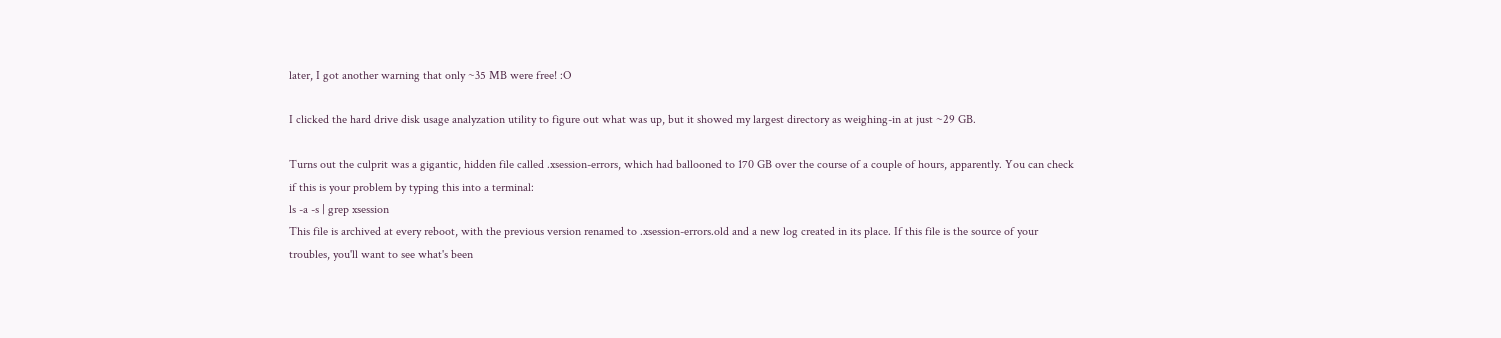later, I got another warning that only ~35 MB were free! :O

I clicked the hard drive disk usage analyzation utility to figure out what was up, but it showed my largest directory as weighing-in at just ~29 GB.

Turns out the culprit was a gigantic, hidden file called .xsession-errors, which had ballooned to 170 GB over the course of a couple of hours, apparently. You can check if this is your problem by typing this into a terminal:
ls -a -s | grep xsession
This file is archived at every reboot, with the previous version renamed to .xsession-errors.old and a new log created in its place. If this file is the source of your troubles, you'll want to see what's been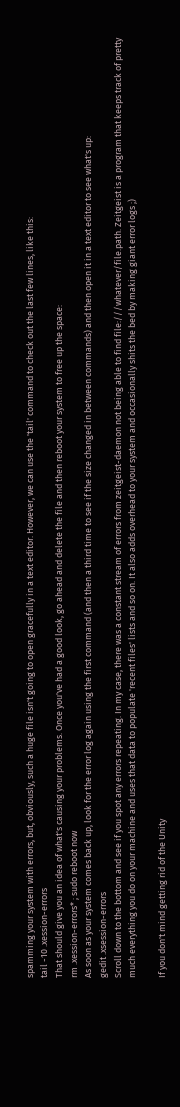spamming your system with errors, but, obviously, such a huge file isn't going to open gracefully in a text editor. However, we can use the 'tail' command to check out the last few lines, like this:
tail -10 .xession-errors
That should give you an idea of what's causing your problems. Once you've had a good look, go ahead and delete the file and then reboot your system to free up the space:
rm .xession-errors* ; sudo reboot now
As soon as your system comes back up, look for the error log again using the first command (and then a third time to see if the size changed in between commands) and then open it in a text editor to see what's up:
gedit .xsession-errors
Scroll down to the bottom and see if you spot any errors repeating. In my case, there was a constant stream of errors from zeitgeist-daemon not being able to find file:///whatever/file.path. Zeitgeist is a program that keeps track of pretty much everything you do on your machine and uses that data to populate 'recent files' lists and so on. It also adds overhead to your system and occasionally shits the bed by making giant error logs ;)

If you don't mind getting rid of the Unity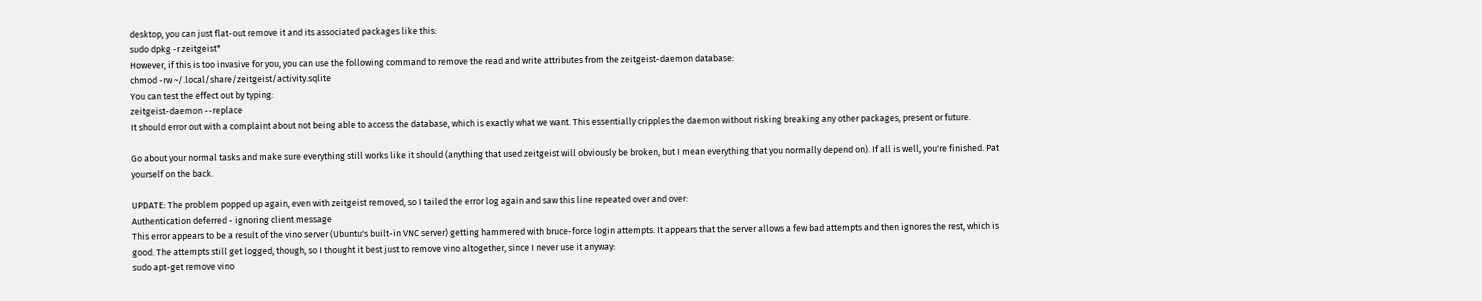desktop, you can just flat-out remove it and its associated packages like this:
sudo dpkg -r zeitgeist*
However, if this is too invasive for you, you can use the following command to remove the read and write attributes from the zeitgeist-daemon database:
chmod -rw ~/.local/share/zeitgeist/activity.sqlite
You can test the effect out by typing:
zeitgeist-daemon --replace
It should error out with a complaint about not being able to access the database, which is exactly what we want. This essentially cripples the daemon without risking breaking any other packages, present or future.

Go about your normal tasks and make sure everything still works like it should (anything that used zeitgeist will obviously be broken, but I mean everything that you normally depend on). If all is well, you're finished. Pat yourself on the back.

UPDATE: The problem popped up again, even with zeitgeist removed, so I tailed the error log again and saw this line repeated over and over:
Authentication deferred - ignoring client message
This error appears to be a result of the vino server (Ubuntu's built-in VNC server) getting hammered with bruce-force login attempts. It appears that the server allows a few bad attempts and then ignores the rest, which is good. The attempts still get logged, though, so I thought it best just to remove vino altogether, since I never use it anyway:
sudo apt-get remove vino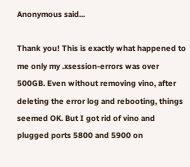Anonymous said...

Thank you! This is exactly what happened to me only my .xsession-errors was over 500GB. Even without removing vino, after deleting the error log and rebooting, things seemed OK. But I got rid of vino and plugged ports 5800 and 5900 on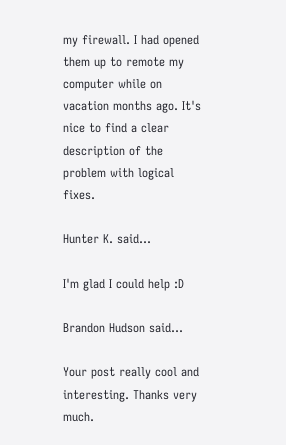my firewall. I had opened them up to remote my computer while on vacation months ago. It's nice to find a clear description of the problem with logical fixes.

Hunter K. said...

I'm glad I could help :D

Brandon Hudson said...

Your post really cool and interesting. Thanks very much.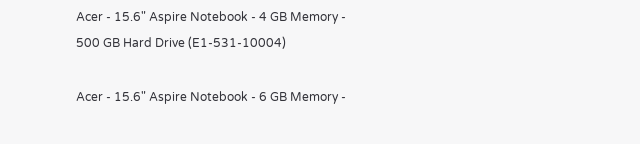Acer - 15.6" Aspire Notebook - 4 GB Memory - 500 GB Hard Drive (E1-531-10004)

Acer - 15.6" Aspire Notebook - 6 GB Memory -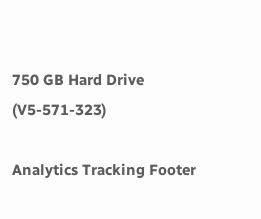750 GB Hard Drive (V5-571-323)

Analytics Tracking Footer